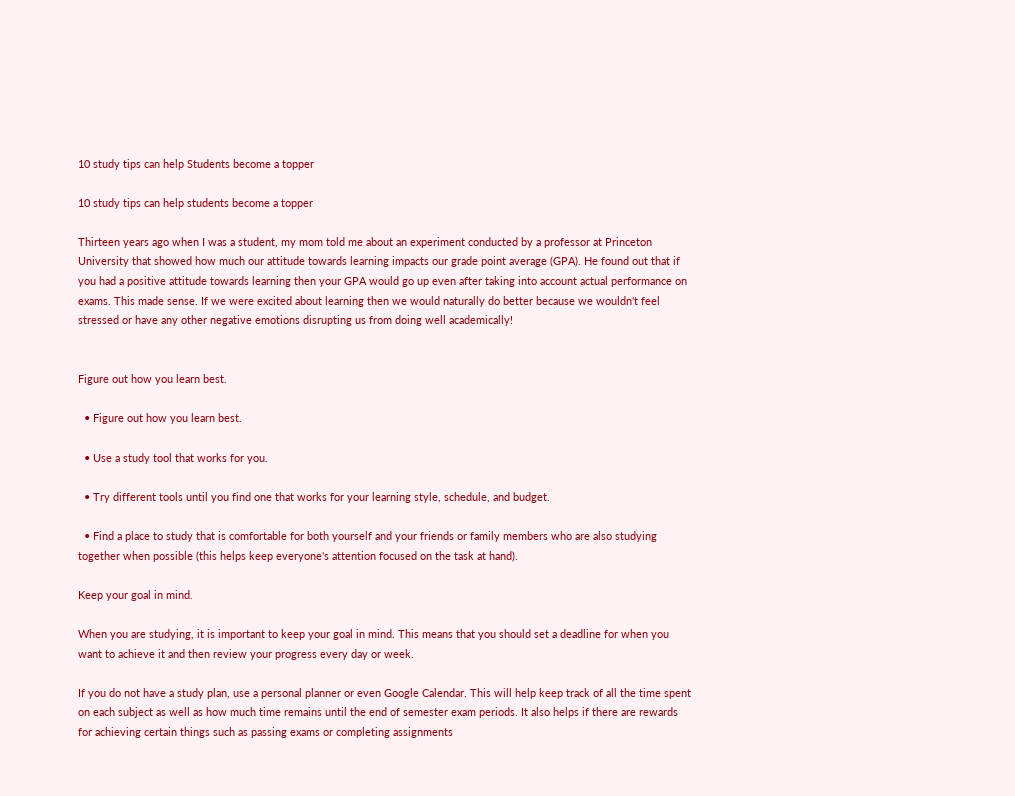10 study tips can help Students become a topper

10 study tips can help students become a topper

Thirteen years ago when I was a student, my mom told me about an experiment conducted by a professor at Princeton University that showed how much our attitude towards learning impacts our grade point average (GPA). He found out that if you had a positive attitude towards learning then your GPA would go up even after taking into account actual performance on exams. This made sense. If we were excited about learning then we would naturally do better because we wouldn't feel stressed or have any other negative emotions disrupting us from doing well academically!


Figure out how you learn best.

  • Figure out how you learn best.

  • Use a study tool that works for you.

  • Try different tools until you find one that works for your learning style, schedule, and budget.

  • Find a place to study that is comfortable for both yourself and your friends or family members who are also studying together when possible (this helps keep everyone's attention focused on the task at hand).

Keep your goal in mind.

When you are studying, it is important to keep your goal in mind. This means that you should set a deadline for when you want to achieve it and then review your progress every day or week.

If you do not have a study plan, use a personal planner or even Google Calendar. This will help keep track of all the time spent on each subject as well as how much time remains until the end of semester exam periods. It also helps if there are rewards for achieving certain things such as passing exams or completing assignments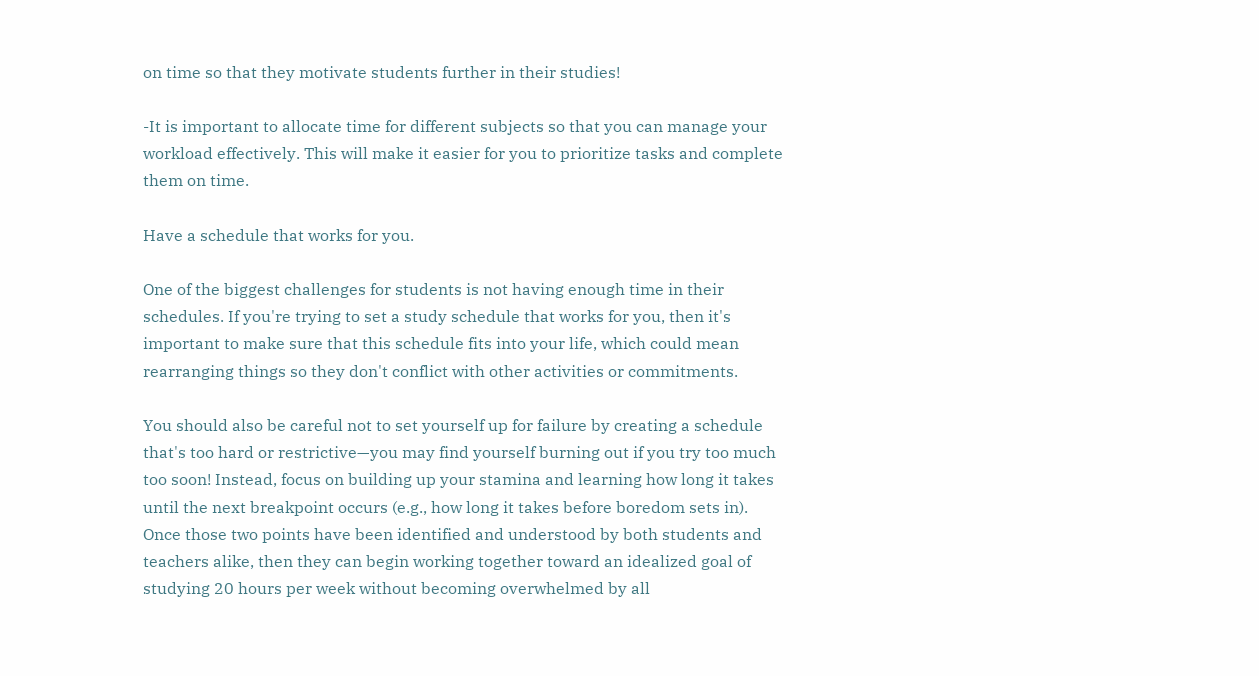on time so that they motivate students further in their studies!

-It is important to allocate time for different subjects so that you can manage your workload effectively. This will make it easier for you to prioritize tasks and complete them on time.

Have a schedule that works for you.

One of the biggest challenges for students is not having enough time in their schedules. If you're trying to set a study schedule that works for you, then it's important to make sure that this schedule fits into your life, which could mean rearranging things so they don't conflict with other activities or commitments.

You should also be careful not to set yourself up for failure by creating a schedule that's too hard or restrictive—you may find yourself burning out if you try too much too soon! Instead, focus on building up your stamina and learning how long it takes until the next breakpoint occurs (e.g., how long it takes before boredom sets in). Once those two points have been identified and understood by both students and teachers alike, then they can begin working together toward an idealized goal of studying 20 hours per week without becoming overwhelmed by all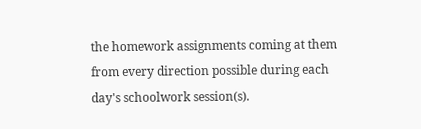the homework assignments coming at them from every direction possible during each day's schoolwork session(s).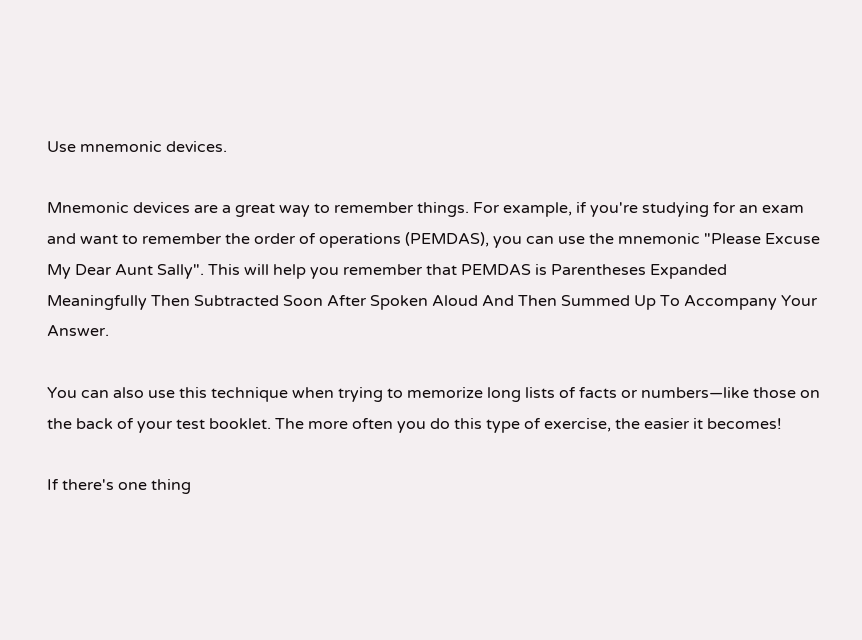Use mnemonic devices.

Mnemonic devices are a great way to remember things. For example, if you're studying for an exam and want to remember the order of operations (PEMDAS), you can use the mnemonic "Please Excuse My Dear Aunt Sally". This will help you remember that PEMDAS is Parentheses Expanded Meaningfully Then Subtracted Soon After Spoken Aloud And Then Summed Up To Accompany Your Answer.

You can also use this technique when trying to memorize long lists of facts or numbers—like those on the back of your test booklet. The more often you do this type of exercise, the easier it becomes!

If there's one thing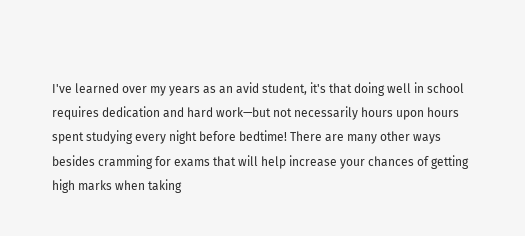I've learned over my years as an avid student, it's that doing well in school requires dedication and hard work—but not necessarily hours upon hours spent studying every night before bedtime! There are many other ways besides cramming for exams that will help increase your chances of getting high marks when taking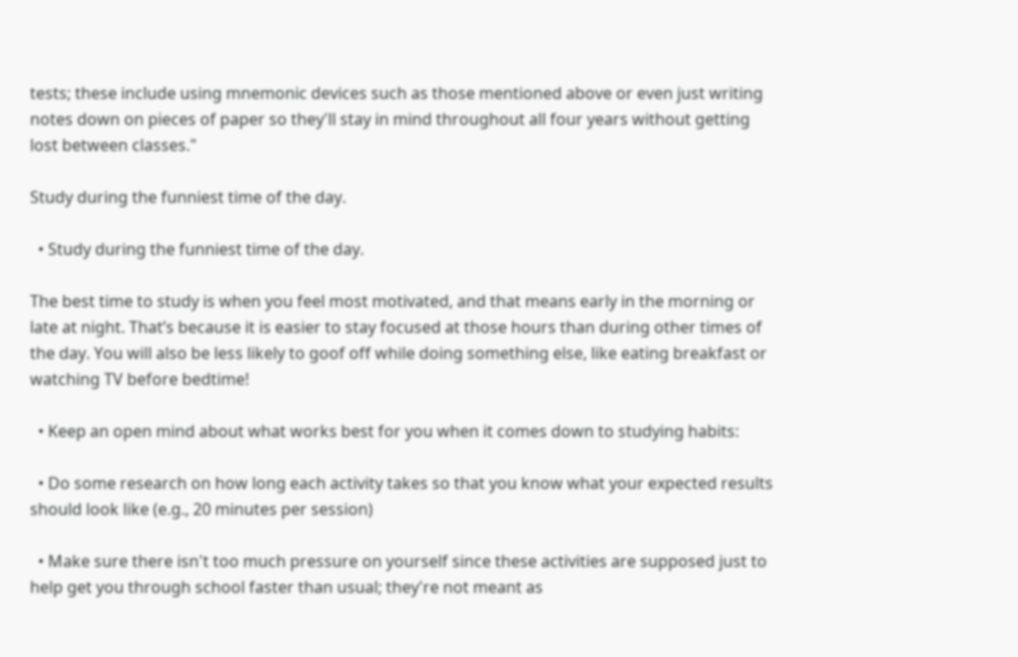tests; these include using mnemonic devices such as those mentioned above or even just writing notes down on pieces of paper so they'll stay in mind throughout all four years without getting lost between classes."

Study during the funniest time of the day.

  • Study during the funniest time of the day.

The best time to study is when you feel most motivated, and that means early in the morning or late at night. That’s because it is easier to stay focused at those hours than during other times of the day. You will also be less likely to goof off while doing something else, like eating breakfast or watching TV before bedtime!

  • Keep an open mind about what works best for you when it comes down to studying habits:

  • Do some research on how long each activity takes so that you know what your expected results should look like (e.g., 20 minutes per session)

  • Make sure there isn't too much pressure on yourself since these activities are supposed just to help get you through school faster than usual; they're not meant as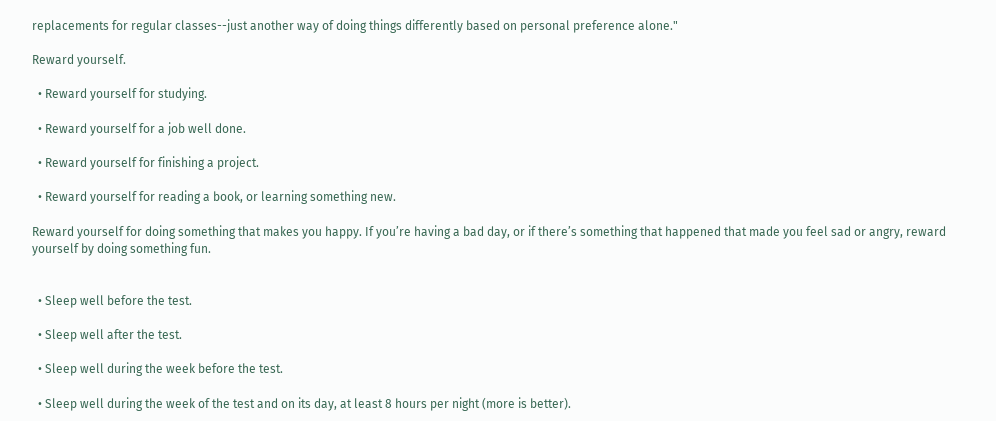replacements for regular classes--just another way of doing things differently based on personal preference alone."

Reward yourself.

  • Reward yourself for studying.

  • Reward yourself for a job well done.

  • Reward yourself for finishing a project.

  • Reward yourself for reading a book, or learning something new.

Reward yourself for doing something that makes you happy. If you’re having a bad day, or if there’s something that happened that made you feel sad or angry, reward yourself by doing something fun.


  • Sleep well before the test.

  • Sleep well after the test.

  • Sleep well during the week before the test.

  • Sleep well during the week of the test and on its day, at least 8 hours per night (more is better).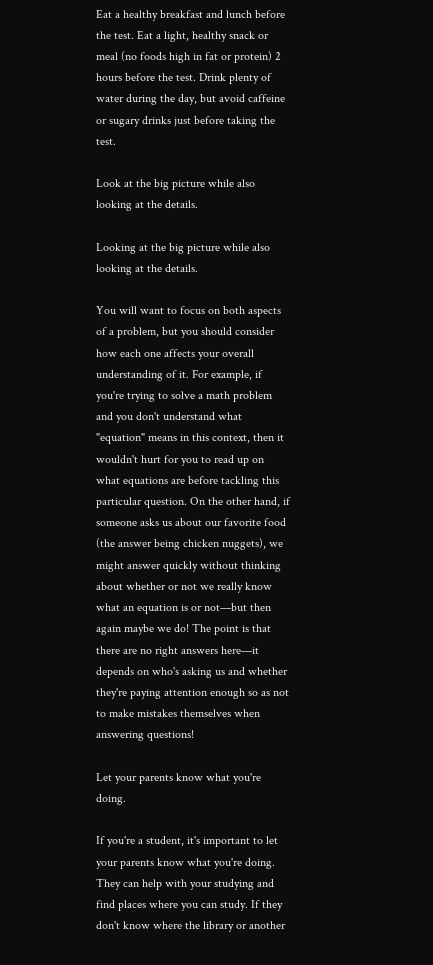Eat a healthy breakfast and lunch before the test. Eat a light, healthy snack or meal (no foods high in fat or protein) 2 hours before the test. Drink plenty of water during the day, but avoid caffeine or sugary drinks just before taking the test.

Look at the big picture while also looking at the details.

Looking at the big picture while also looking at the details.

You will want to focus on both aspects of a problem, but you should consider how each one affects your overall understanding of it. For example, if you're trying to solve a math problem and you don't understand what "equation" means in this context, then it wouldn't hurt for you to read up on what equations are before tackling this particular question. On the other hand, if someone asks us about our favorite food (the answer being chicken nuggets), we might answer quickly without thinking about whether or not we really know what an equation is or not—but then again maybe we do! The point is that there are no right answers here—it depends on who's asking us and whether they're paying attention enough so as not to make mistakes themselves when answering questions!

Let your parents know what you're doing.

If you're a student, it's important to let your parents know what you're doing. They can help with your studying and find places where you can study. If they don't know where the library or another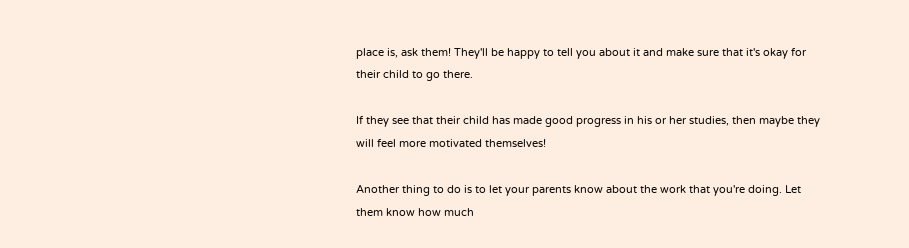place is, ask them! They'll be happy to tell you about it and make sure that it's okay for their child to go there.

If they see that their child has made good progress in his or her studies, then maybe they will feel more motivated themselves!

Another thing to do is to let your parents know about the work that you're doing. Let them know how much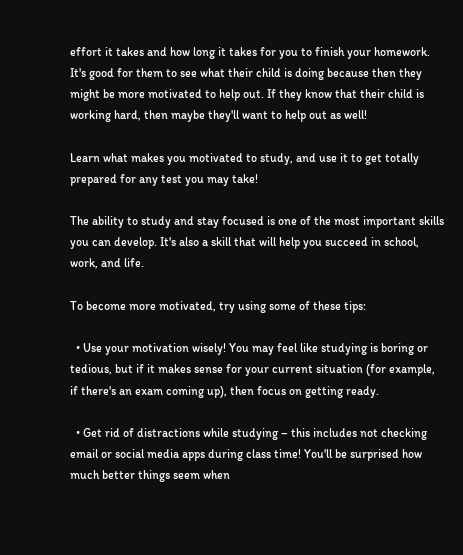effort it takes and how long it takes for you to finish your homework. It's good for them to see what their child is doing because then they might be more motivated to help out. If they know that their child is working hard, then maybe they'll want to help out as well!

Learn what makes you motivated to study, and use it to get totally prepared for any test you may take!

The ability to study and stay focused is one of the most important skills you can develop. It's also a skill that will help you succeed in school, work, and life.

To become more motivated, try using some of these tips:

  • Use your motivation wisely! You may feel like studying is boring or tedious, but if it makes sense for your current situation (for example, if there's an exam coming up), then focus on getting ready.

  • Get rid of distractions while studying – this includes not checking email or social media apps during class time! You'll be surprised how much better things seem when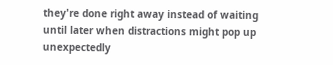they're done right away instead of waiting until later when distractions might pop up unexpectedly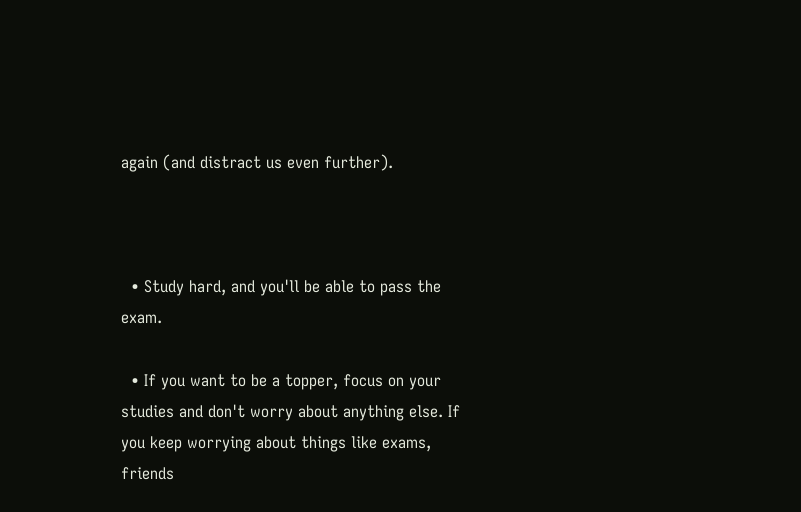again (and distract us even further).



  • Study hard, and you'll be able to pass the exam.

  • If you want to be a topper, focus on your studies and don't worry about anything else. If you keep worrying about things like exams, friends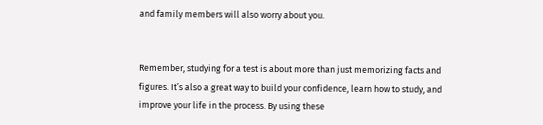and family members will also worry about you.


Remember, studying for a test is about more than just memorizing facts and figures. It’s also a great way to build your confidence, learn how to study, and improve your life in the process. By using these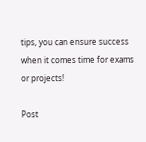tips, you can ensure success when it comes time for exams or projects!

Post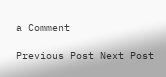a Comment

Previous Post Next Post